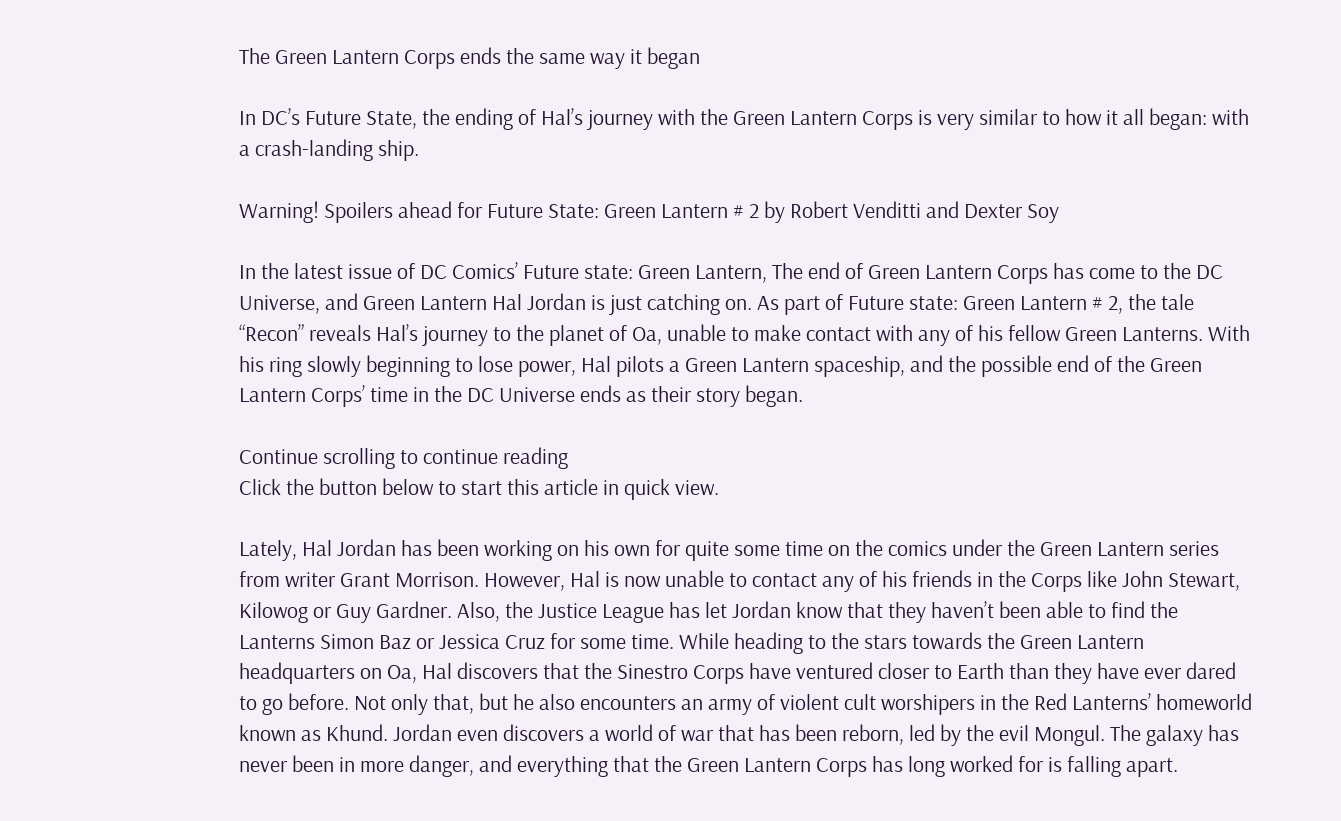The Green Lantern Corps ends the same way it began

In DC’s Future State, the ending of Hal’s journey with the Green Lantern Corps is very similar to how it all began: with a crash-landing ship.

Warning! Spoilers ahead for Future State: Green Lantern # 2 by Robert Venditti and Dexter Soy

In the latest issue of DC Comics’ Future state: Green Lantern, The end of Green Lantern Corps has come to the DC Universe, and Green Lantern Hal Jordan is just catching on. As part of Future state: Green Lantern # 2, the tale “Recon” reveals Hal’s journey to the planet of Oa, unable to make contact with any of his fellow Green Lanterns. With his ring slowly beginning to lose power, Hal pilots a Green Lantern spaceship, and the possible end of the Green Lantern Corps’ time in the DC Universe ends as their story began.

Continue scrolling to continue reading
Click the button below to start this article in quick view.

Lately, Hal Jordan has been working on his own for quite some time on the comics under the Green Lantern series from writer Grant Morrison. However, Hal is now unable to contact any of his friends in the Corps like John Stewart, Kilowog or Guy Gardner. Also, the Justice League has let Jordan know that they haven’t been able to find the Lanterns Simon Baz or Jessica Cruz for some time. While heading to the stars towards the Green Lantern headquarters on Oa, Hal discovers that the Sinestro Corps have ventured closer to Earth than they have ever dared to go before. Not only that, but he also encounters an army of violent cult worshipers in the Red Lanterns’ homeworld known as Khund. Jordan even discovers a world of war that has been reborn, led by the evil Mongul. The galaxy has never been in more danger, and everything that the Green Lantern Corps has long worked for is falling apart.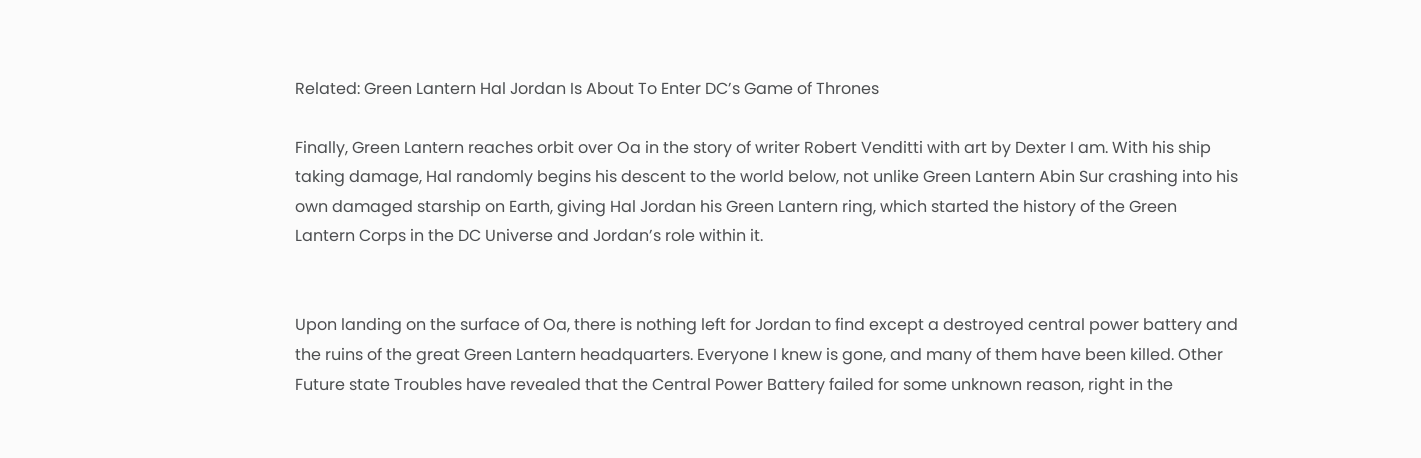Related: Green Lantern Hal Jordan Is About To Enter DC’s Game of Thrones

Finally, Green Lantern reaches orbit over Oa in the story of writer Robert Venditti with art by Dexter I am. With his ship taking damage, Hal randomly begins his descent to the world below, not unlike Green Lantern Abin Sur crashing into his own damaged starship on Earth, giving Hal Jordan his Green Lantern ring, which started the history of the Green Lantern Corps in the DC Universe and Jordan’s role within it.


Upon landing on the surface of Oa, there is nothing left for Jordan to find except a destroyed central power battery and the ruins of the great Green Lantern headquarters. Everyone I knew is gone, and many of them have been killed. Other Future state Troubles have revealed that the Central Power Battery failed for some unknown reason, right in the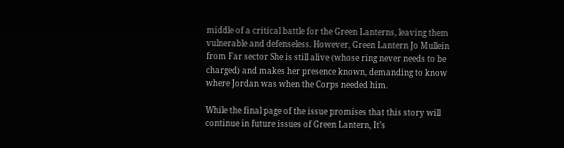middle of a critical battle for the Green Lanterns, leaving them vulnerable and defenseless. However, Green Lantern Jo Mullein from Far sector She is still alive (whose ring never needs to be charged) and makes her presence known, demanding to know where Jordan was when the Corps needed him.

While the final page of the issue promises that this story will continue in future issues of Green Lantern, It’s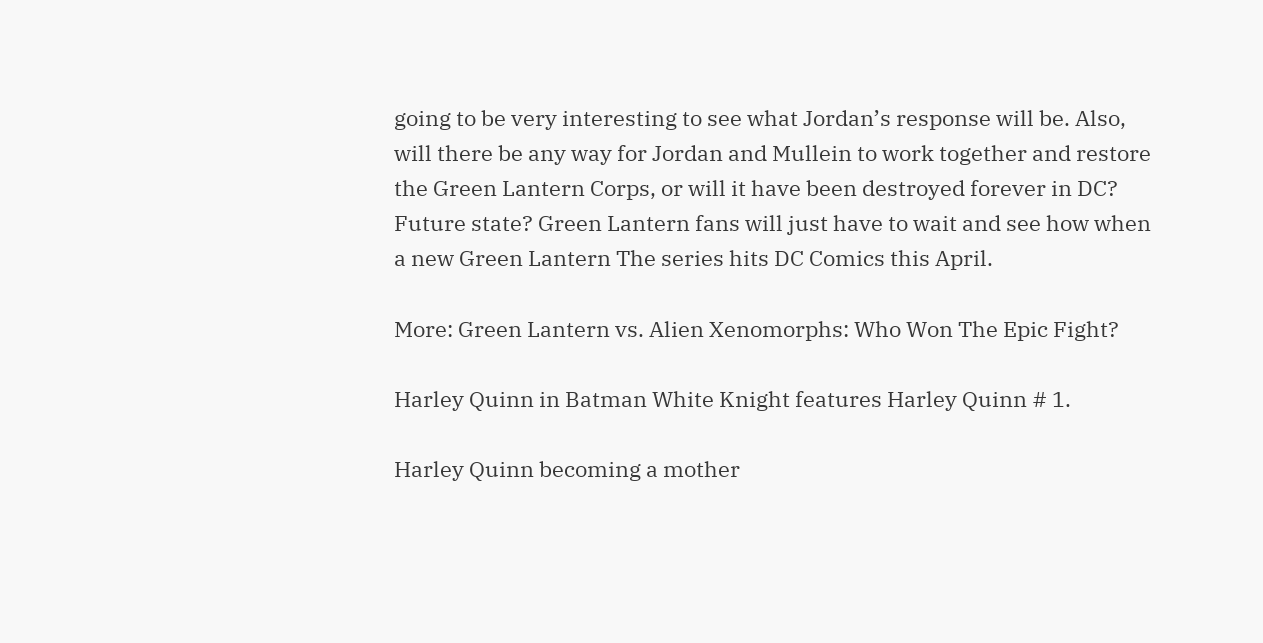going to be very interesting to see what Jordan’s response will be. Also, will there be any way for Jordan and Mullein to work together and restore the Green Lantern Corps, or will it have been destroyed forever in DC? Future state? Green Lantern fans will just have to wait and see how when a new Green Lantern The series hits DC Comics this April.

More: Green Lantern vs. Alien Xenomorphs: Who Won The Epic Fight?

Harley Quinn in Batman White Knight features Harley Quinn # 1.

Harley Quinn becoming a mother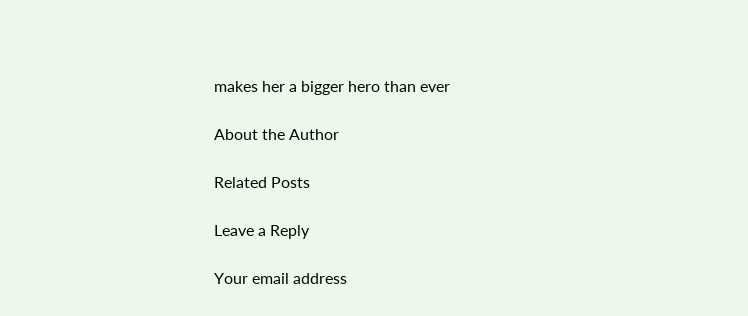makes her a bigger hero than ever

About the Author

Related Posts

Leave a Reply

Your email address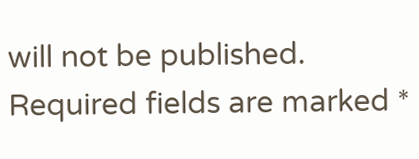will not be published. Required fields are marked *